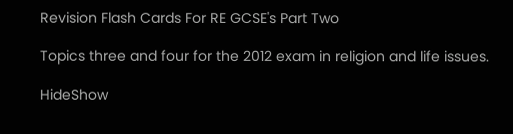Revision Flash Cards For RE GCSE's Part Two

Topics three and four for the 2012 exam in religion and life issues.

HideShow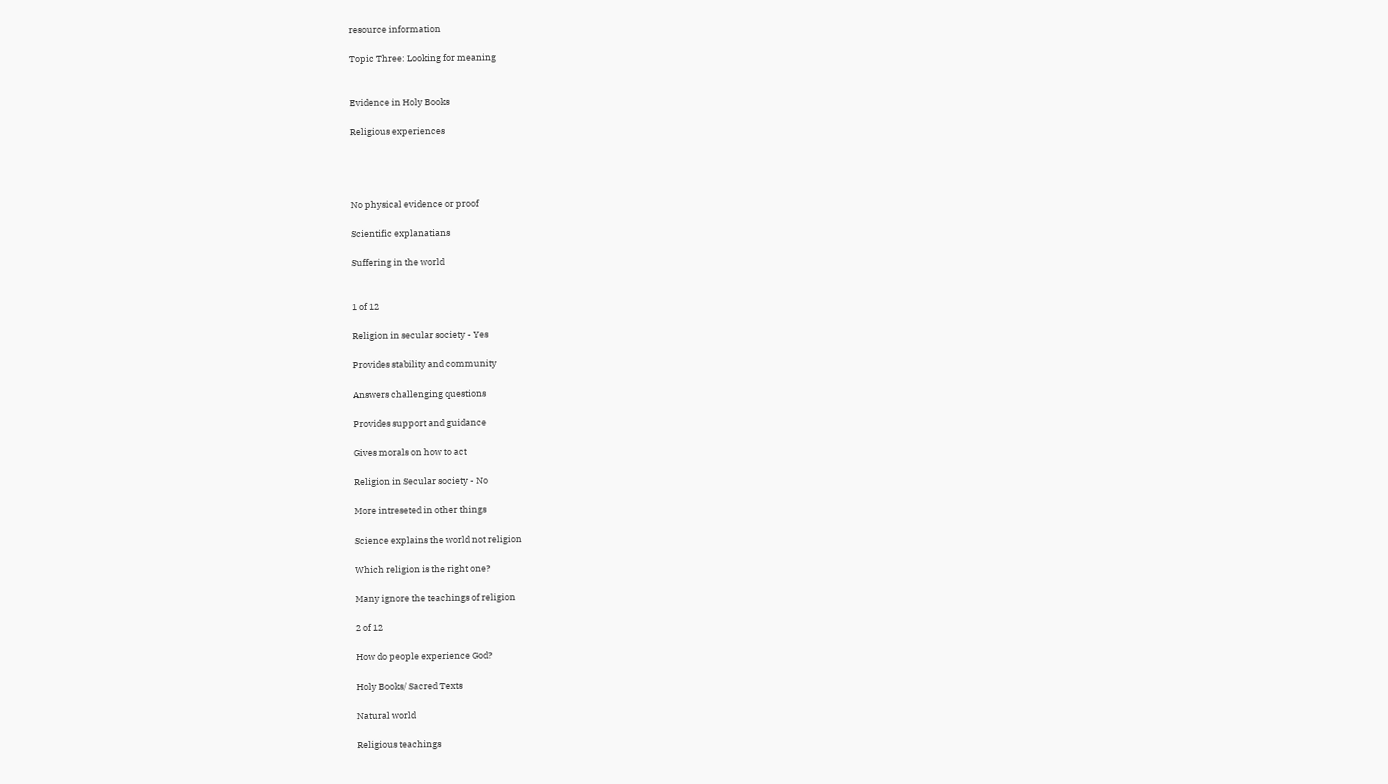resource information

Topic Three: Looking for meaning


Evidence in Holy Books

Religious experiences




No physical evidence or proof

Scientific explanatians

Suffering in the world


1 of 12

Religion in secular society - Yes

Provides stability and community

Answers challenging questions

Provides support and guidance

Gives morals on how to act

Religion in Secular society - No

More intreseted in other things

Science explains the world not religion

Which religion is the right one?

Many ignore the teachings of religion

2 of 12

How do people experience God?

Holy Books/ Sacred Texts

Natural world

Religious teachings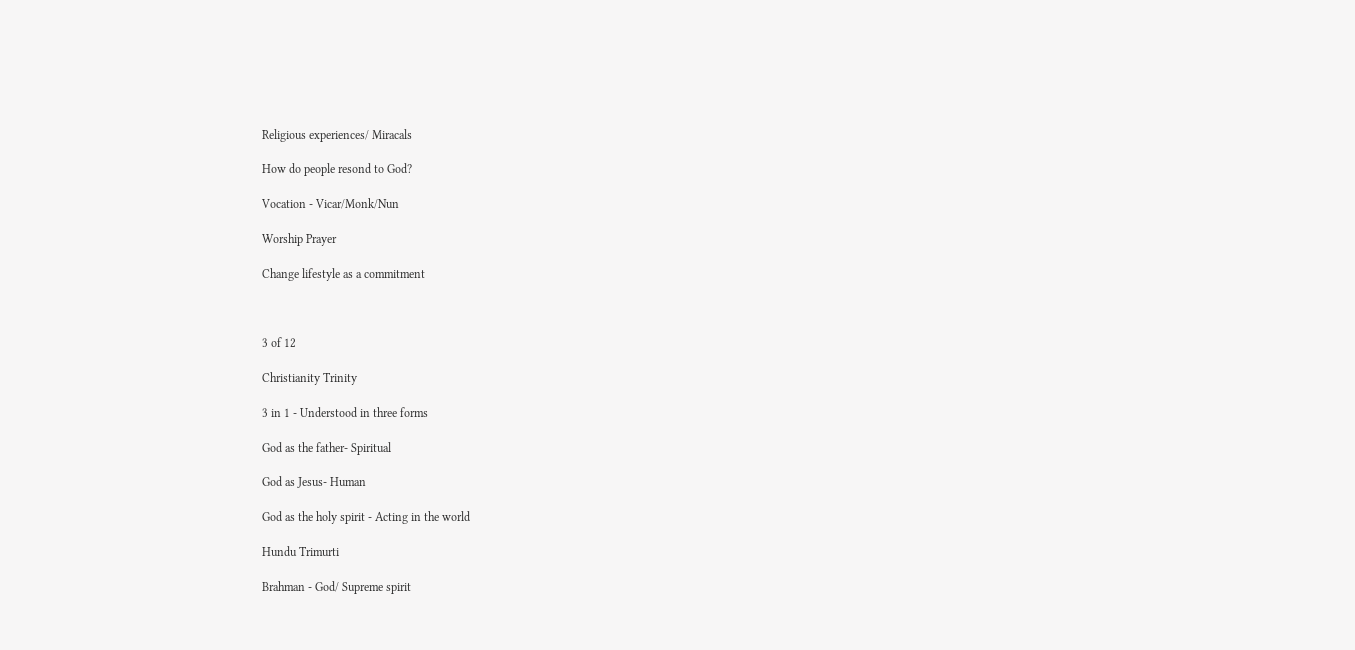Religious experiences/ Miracals

How do people resond to God?

Vocation - Vicar/Monk/Nun

Worship Prayer

Change lifestyle as a commitment



3 of 12

Christianity Trinity

3 in 1 - Understood in three forms

God as the father- Spiritual

God as Jesus- Human

God as the holy spirit - Acting in the world

Hundu Trimurti

Brahman - God/ Supreme spirit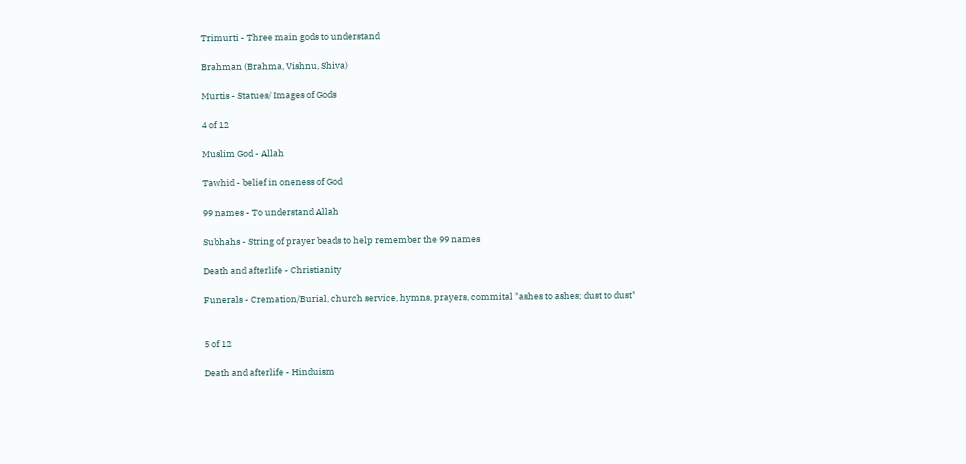Trimurti - Three main gods to understand

Brahman (Brahma, Vishnu, Shiva)

Murtis - Statues/ Images of Gods

4 of 12

Muslim God - Allah

Tawhid - belief in oneness of God

99 names - To understand Allah

Subhahs - String of prayer beads to help remember the 99 names

Death and afterlife - Christianity

Funerals - Cremation/Burial, church service, hymns, prayers, commital "ashes to ashes; dust to dust"


5 of 12

Death and afterlife - Hinduism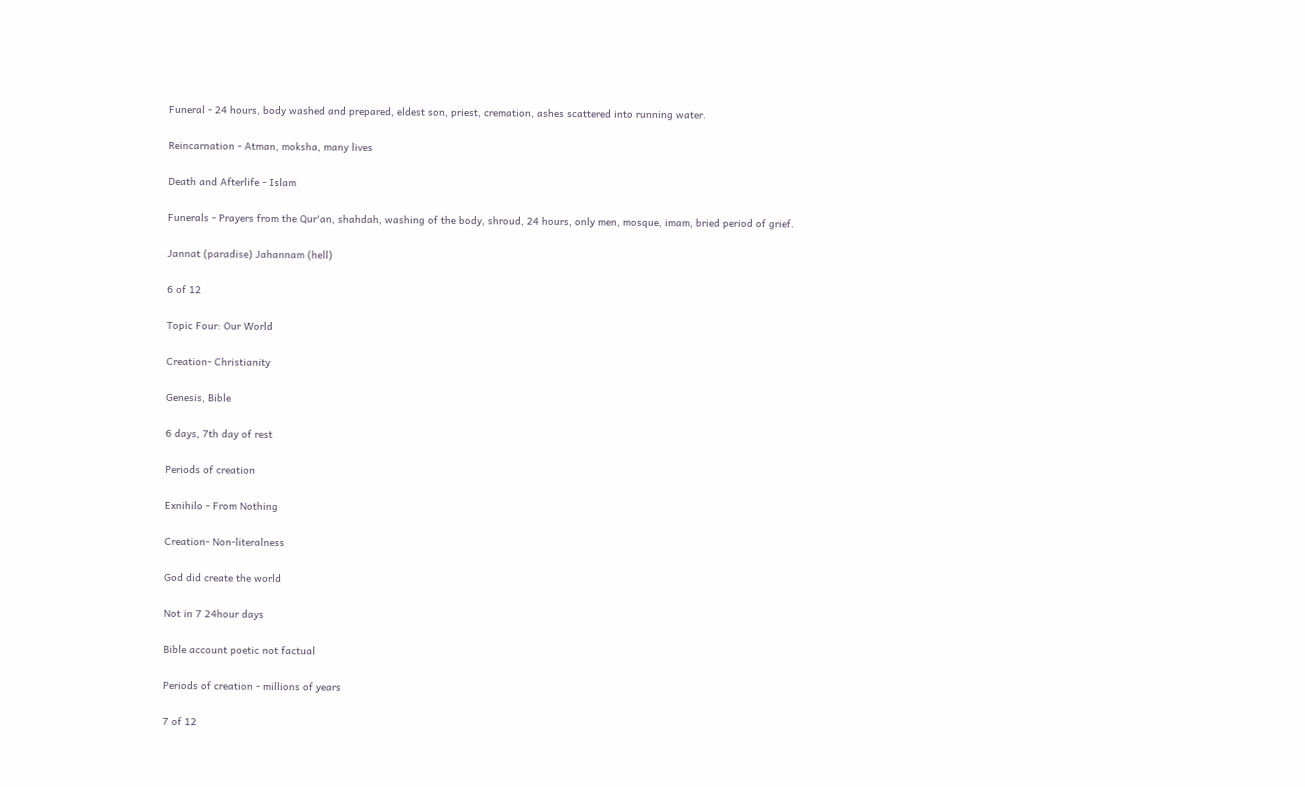Funeral - 24 hours, body washed and prepared, eldest son, priest, cremation, ashes scattered into running water.

Reincarnation - Atman, moksha, many lives

Death and Afterlife - Islam

Funerals - Prayers from the Qur'an, shahdah, washing of the body, shroud, 24 hours, only men, mosque, imam, bried period of grief.

Jannat (paradise) Jahannam (hell)

6 of 12

Topic Four: Our World

Creation- Christianity

Genesis, Bible

6 days, 7th day of rest

Periods of creation

Exnihilo - From Nothing

Creation- Non-literalness

God did create the world

Not in 7 24hour days

Bible account poetic not factual

Periods of creation - millions of years

7 of 12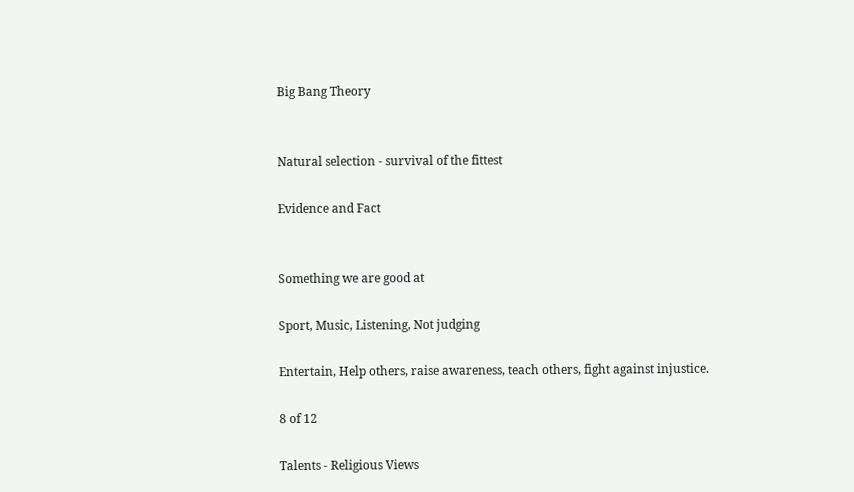Big Bang Theory


Natural selection - survival of the fittest

Evidence and Fact


Something we are good at

Sport, Music, Listening, Not judging

Entertain, Help others, raise awareness, teach others, fight against injustice.

8 of 12

Talents - Religious Views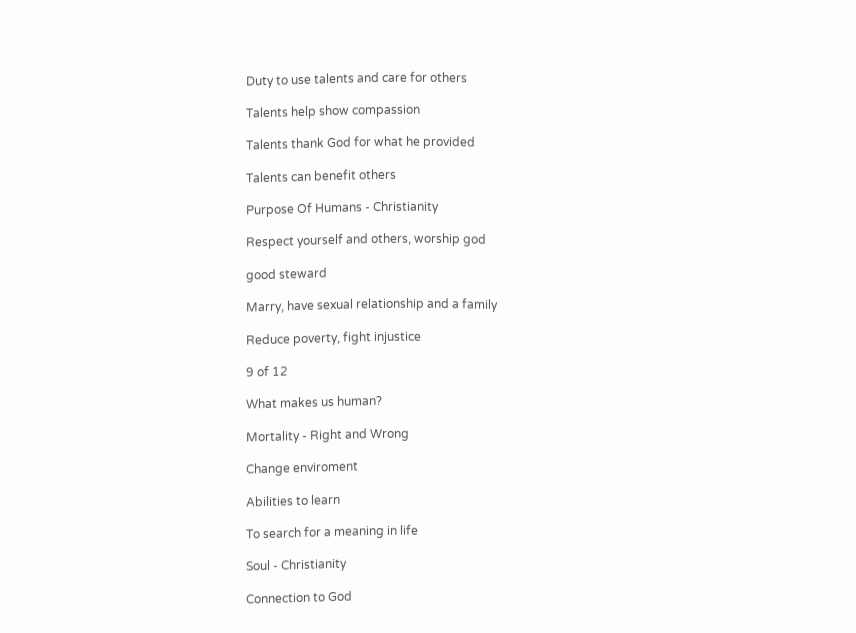Duty to use talents and care for others

Talents help show compassion

Talents thank God for what he provided

Talents can benefit others

Purpose Of Humans - Christianity

Respect yourself and others, worship god

good steward

Marry, have sexual relationship and a family

Reduce poverty, fight injustice

9 of 12

What makes us human?

Mortality - Right and Wrong

Change enviroment

Abilities to learn

To search for a meaning in life

Soul - Christianity

Connection to God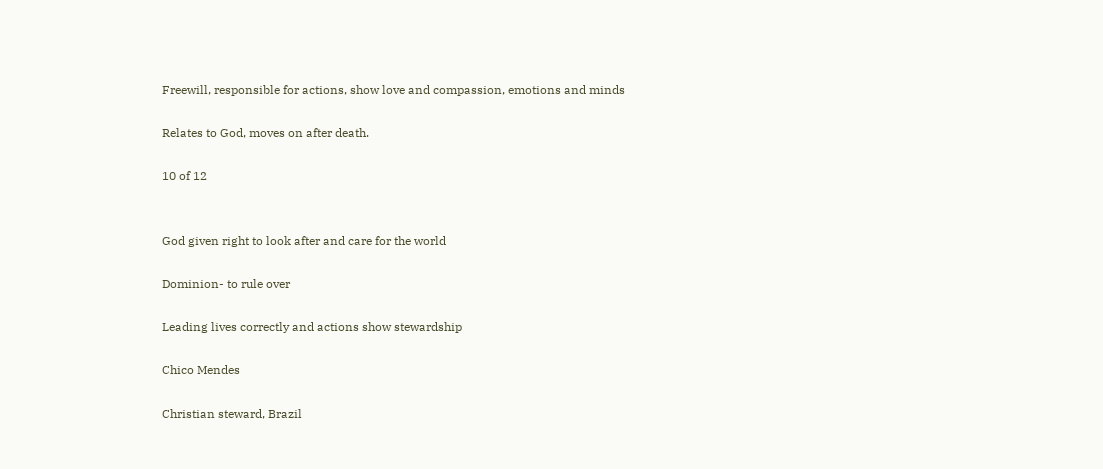Freewill, responsible for actions, show love and compassion, emotions and minds

Relates to God, moves on after death.

10 of 12


God given right to look after and care for the world

Dominion- to rule over

Leading lives correctly and actions show stewardship

Chico Mendes

Christian steward, Brazil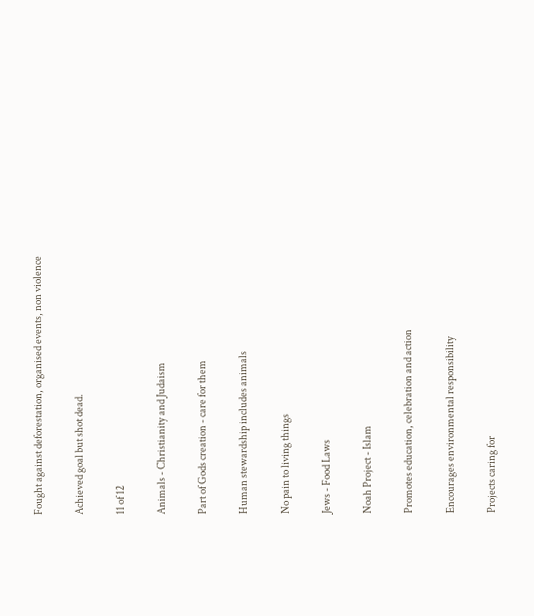Fought against deforestation, organised events, non violence

Achieved goal but shot dead.

11 of 12

Animals - Christianity and Judaism

Part of Gods creation - care for them

Human stewardship includes animals

No pain to living things

Jews - Food Laws

Noah Project - Islam

Promotes education, celebration and action

Encourages environmental responsibility

Projects caring for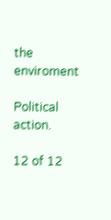the enviroment

Political action.

12 of 12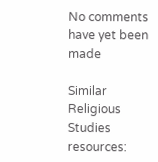No comments have yet been made

Similar Religious Studies resources: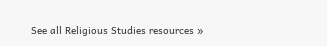See all Religious Studies resources »